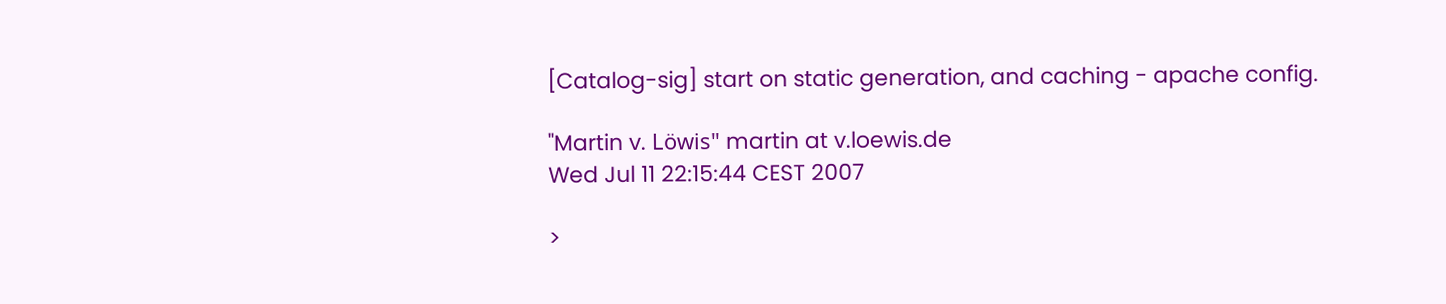[Catalog-sig] start on static generation, and caching - apache config.

"Martin v. Löwis" martin at v.loewis.de
Wed Jul 11 22:15:44 CEST 2007

>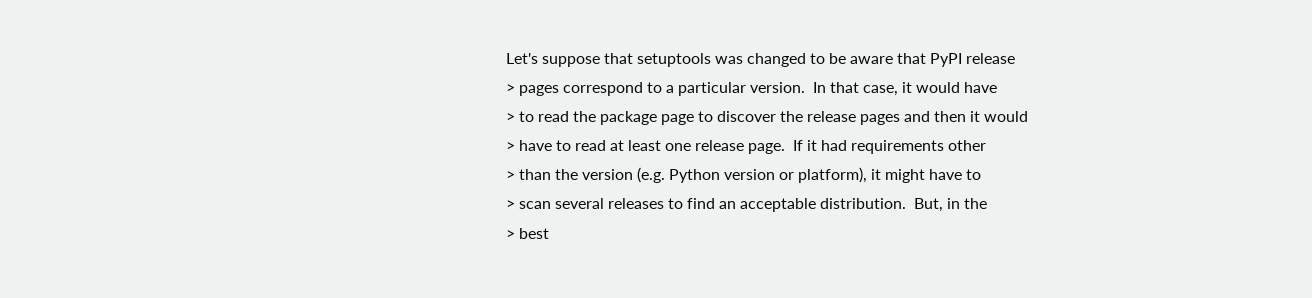Let's suppose that setuptools was changed to be aware that PyPI release
> pages correspond to a particular version.  In that case, it would have
> to read the package page to discover the release pages and then it would
> have to read at least one release page.  If it had requirements other
> than the version (e.g. Python version or platform), it might have to
> scan several releases to find an acceptable distribution.  But, in the
> best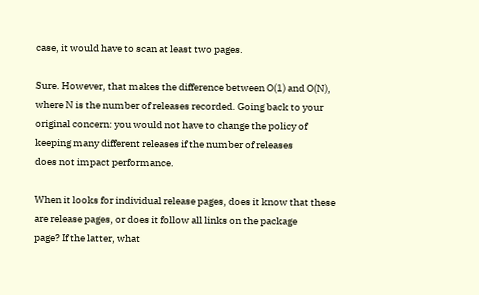case, it would have to scan at least two pages.

Sure. However, that makes the difference between O(1) and O(N),
where N is the number of releases recorded. Going back to your
original concern: you would not have to change the policy of
keeping many different releases if the number of releases
does not impact performance.

When it looks for individual release pages, does it know that these
are release pages, or does it follow all links on the package
page? If the latter, what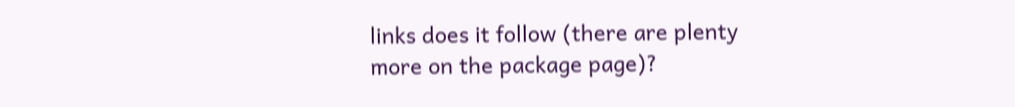links does it follow (there are plenty
more on the package page)?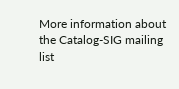More information about the Catalog-SIG mailing list